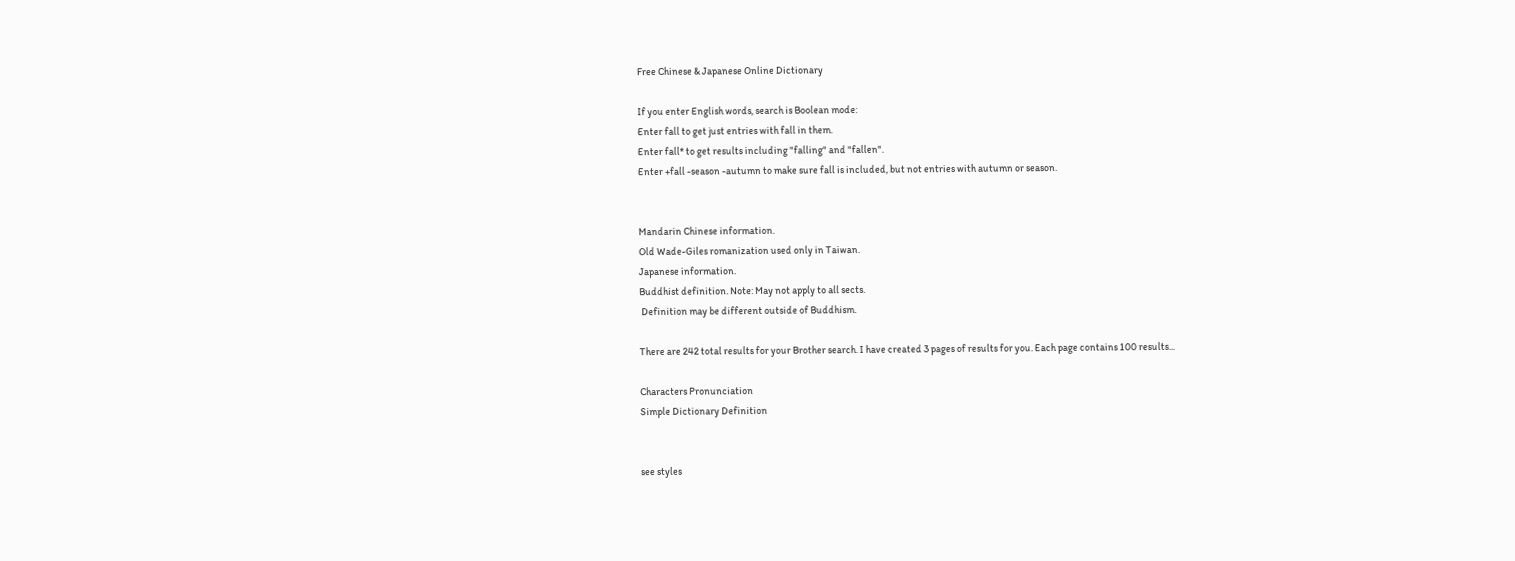Free Chinese & Japanese Online Dictionary

If you enter English words, search is Boolean mode:
Enter fall to get just entries with fall in them.
Enter fall* to get results including "falling" and "fallen".
Enter +fall -season -autumn to make sure fall is included, but not entries with autumn or season.


Mandarin Chinese information.
Old Wade-Giles romanization used only in Taiwan.
Japanese information.
Buddhist definition. Note: May not apply to all sects.
 Definition may be different outside of Buddhism.

There are 242 total results for your Brother search. I have created 3 pages of results for you. Each page contains 100 results...

Characters Pronunciation
Simple Dictionary Definition


see styles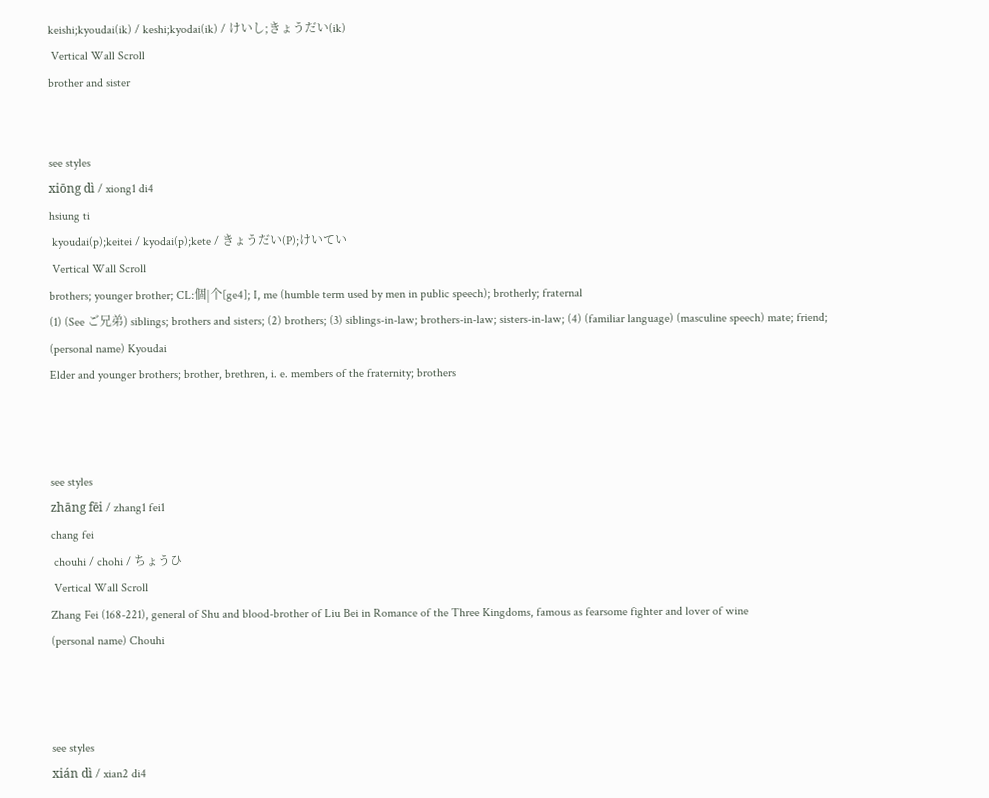keishi;kyoudai(ik) / keshi;kyodai(ik) / けいし;きょうだい(ik)
 Vertical Wall Scroll
brother and sister


see styles
xiōng dì / xiong1 di4
hsiung ti
 kyoudai(p);keitei / kyodai(p);kete / きょうだい(P);けいてい
 Vertical Wall Scroll
brothers; younger brother; CL:個|个[ge4]; I, me (humble term used by men in public speech); brotherly; fraternal
(1) (See ご兄弟) siblings; brothers and sisters; (2) brothers; (3) siblings-in-law; brothers-in-law; sisters-in-law; (4) (familiar language) (masculine speech) mate; friend; (personal name) Kyoudai
Elder and younger brothers; brother, brethren, i. e. members of the fraternity; brothers



see styles
zhāng fēi / zhang1 fei1
chang fei
 chouhi / chohi / ちょうひ
 Vertical Wall Scroll
Zhang Fei (168-221), general of Shu and blood-brother of Liu Bei in Romance of the Three Kingdoms, famous as fearsome fighter and lover of wine
(personal name) Chouhi



see styles
xián dì / xian2 di4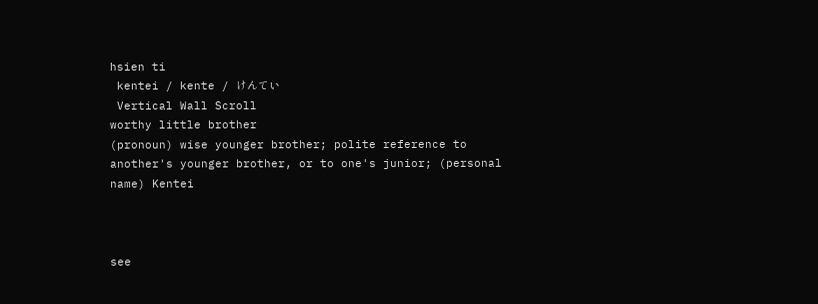hsien ti
 kentei / kente / けんてい
 Vertical Wall Scroll
worthy little brother
(pronoun) wise younger brother; polite reference to another's younger brother, or to one's junior; (personal name) Kentei



see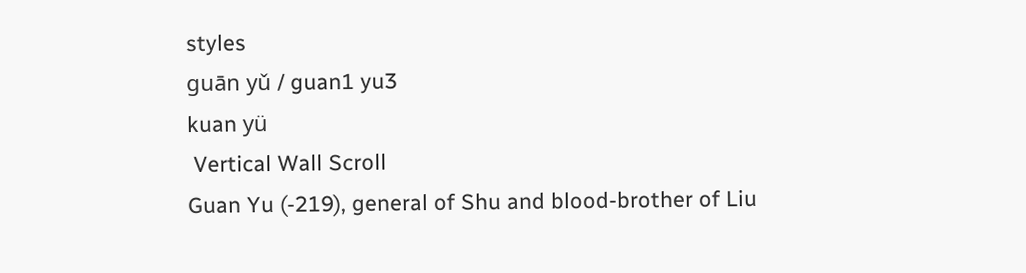styles
guān yǔ / guan1 yu3
kuan yü
 Vertical Wall Scroll
Guan Yu (-219), general of Shu and blood-brother of Liu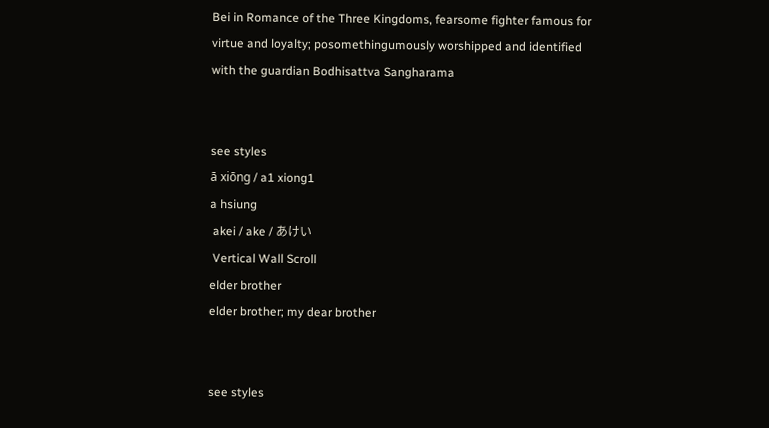Bei in Romance of the Three Kingdoms, fearsome fighter famous for virtue and loyalty; posomethingumously worshipped and identified with the guardian Bodhisattva Sangharama


see styles
ā xiōng / a1 xiong1
a hsiung
 akei / ake / あけい
 Vertical Wall Scroll
elder brother
elder brother; my dear brother


see styles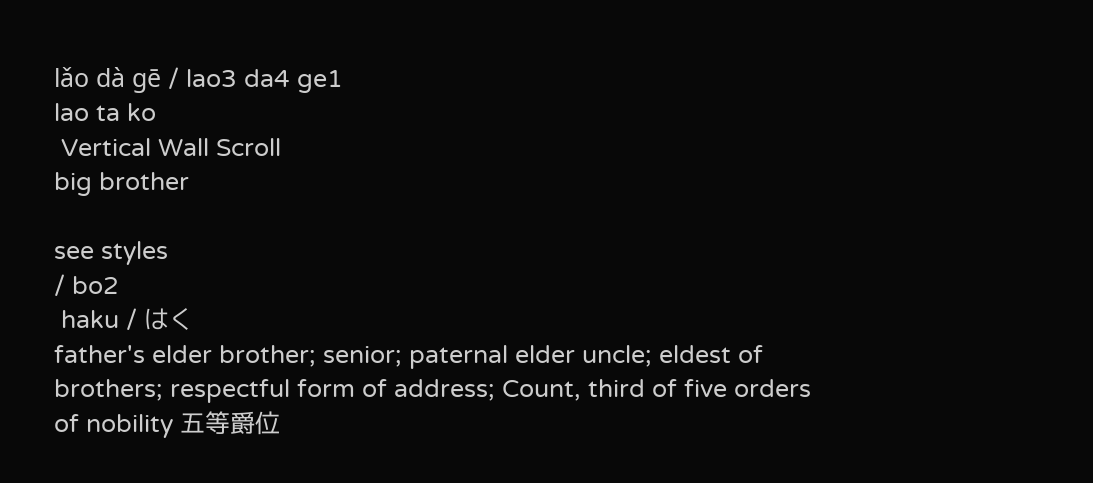lǎo dà gē / lao3 da4 ge1
lao ta ko
 Vertical Wall Scroll
big brother

see styles
/ bo2
 haku / はく
father's elder brother; senior; paternal elder uncle; eldest of brothers; respectful form of address; Count, third of five orders of nobility 五等爵位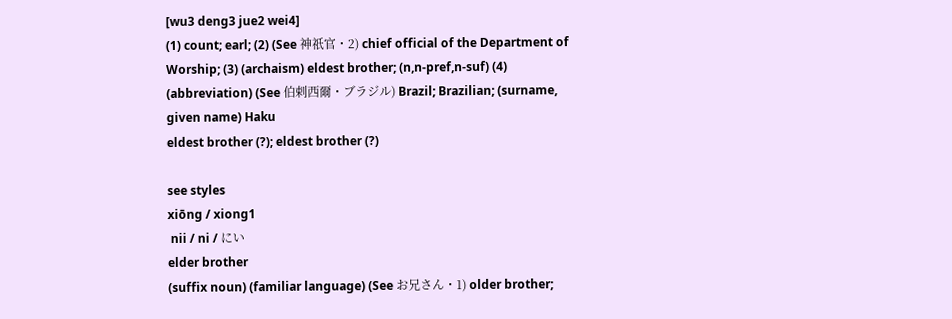[wu3 deng3 jue2 wei4]
(1) count; earl; (2) (See 神祇官・2) chief official of the Department of Worship; (3) (archaism) eldest brother; (n,n-pref,n-suf) (4) (abbreviation) (See 伯剌西爾・ブラジル) Brazil; Brazilian; (surname, given name) Haku
eldest brother (?); eldest brother (?)

see styles
xiōng / xiong1
 nii / ni / にい
elder brother
(suffix noun) (familiar language) (See お兄さん・1) older brother;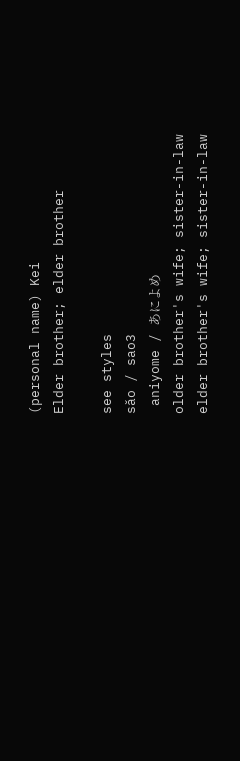(personal name) Kei
Elder brother; elder brother

see styles
sǎo / sao3
 aniyome / あによめ
older brother's wife; sister-in-law
elder brother's wife; sister-in-law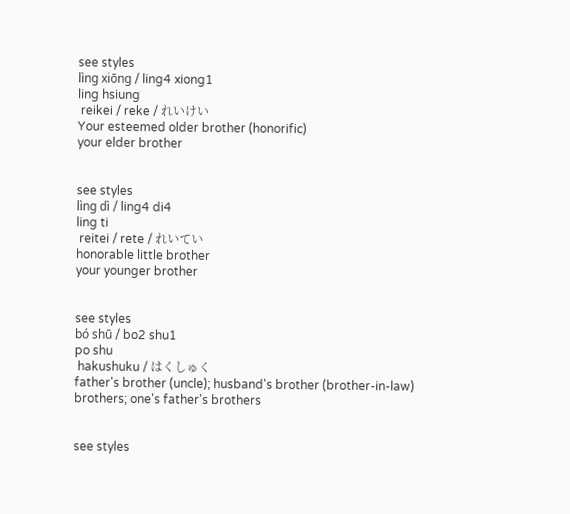see styles
lìng xiōng / ling4 xiong1
ling hsiung
 reikei / reke / れいけい
Your esteemed older brother (honorific)
your elder brother


see styles
lìng dì / ling4 di4
ling ti
 reitei / rete / れいてい
honorable little brother
your younger brother


see styles
bó shū / bo2 shu1
po shu
 hakushuku / はくしゅく
father's brother (uncle); husband's brother (brother-in-law)
brothers; one's father's brothers


see styles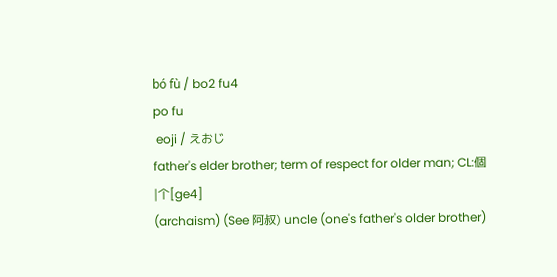bó fù / bo2 fu4
po fu
 eoji / えおじ
father's elder brother; term of respect for older man; CL:個|个[ge4]
(archaism) (See 阿叔) uncle (one's father's older brother)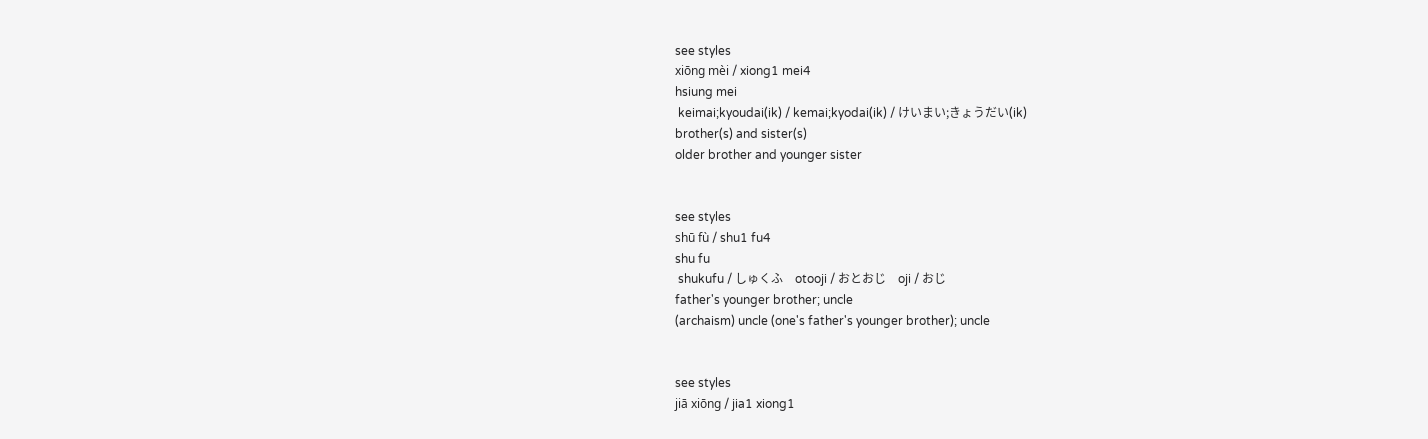see styles
xiōng mèi / xiong1 mei4
hsiung mei
 keimai;kyoudai(ik) / kemai;kyodai(ik) / けいまい;きょうだい(ik)
brother(s) and sister(s)
older brother and younger sister


see styles
shū fù / shu1 fu4
shu fu
 shukufu / しゅくふ    otooji / おとおじ    oji / おじ
father's younger brother; uncle
(archaism) uncle (one's father's younger brother); uncle


see styles
jiā xiōng / jia1 xiong1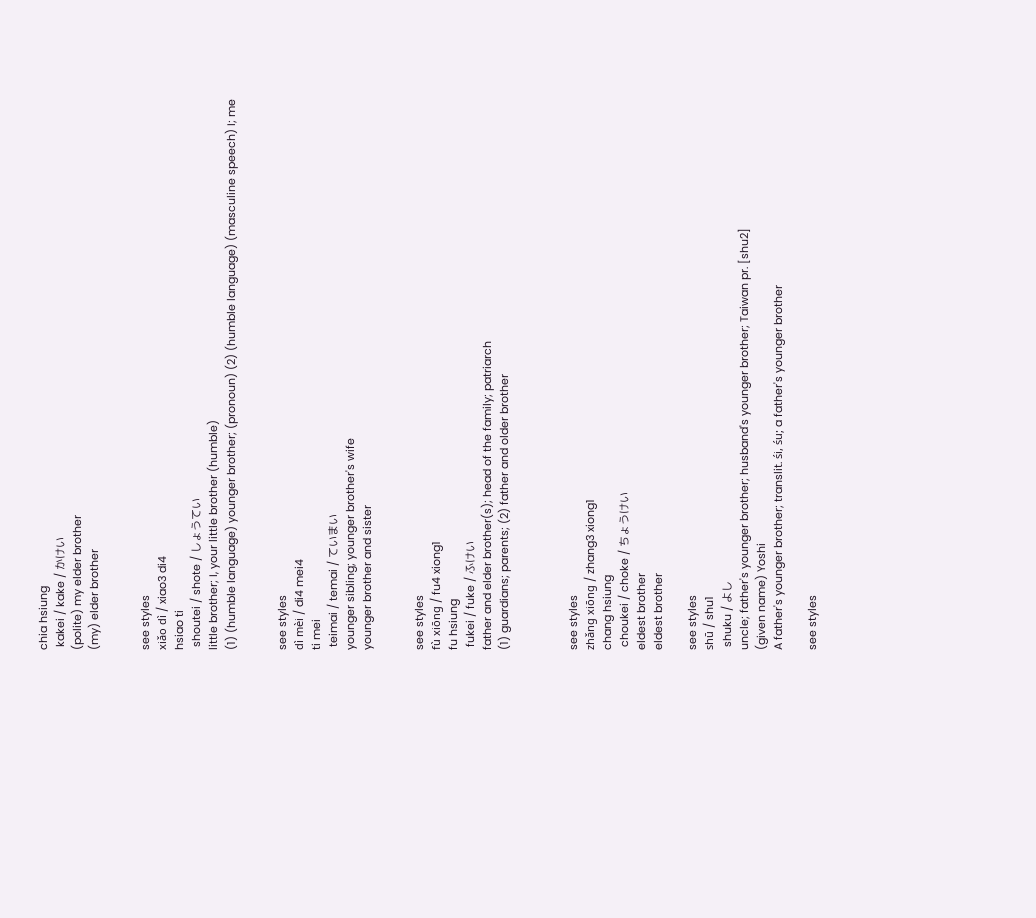chia hsiung
 kakei / kake / かけい
(polite) my elder brother
(my) elder brother


see styles
xiǎo dì / xiao3 di4
hsiao ti
 shoutei / shote / しょうてい
little brother; I, your little brother (humble)
(1) (humble language) younger brother; (pronoun) (2) (humble language) (masculine speech) I; me


see styles
dì mèi / di4 mei4
ti mei
 teimai / temai / ていまい
younger sibling; younger brother's wife
younger brother and sister


see styles
fù xiōng / fu4 xiong1
fu hsiung
 fukei / fuke / ふけい
father and elder brother(s); head of the family; patriarch
(1) guardians; parents; (2) father and older brother



see styles
zhǎng xiōng / zhang3 xiong1
chang hsiung
 choukei / choke / ちょうけい
eldest brother
eldest brother

see styles
shū / shu1
 shuku / よし
uncle; father's younger brother; husband's younger brother; Taiwan pr. [shu2]
(given name) Yoshi
A father's younger brother; translit. śi, śu; a father's younger brother

see styles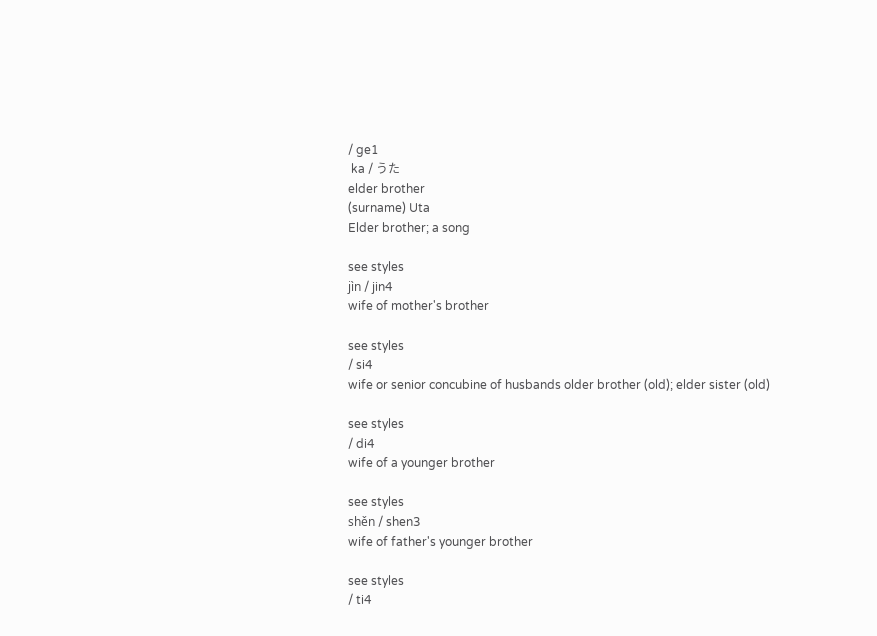/ ge1
 ka / うた
elder brother
(surname) Uta
Elder brother; a song

see styles
jìn / jin4
wife of mother's brother

see styles
/ si4
wife or senior concubine of husbands older brother (old); elder sister (old)

see styles
/ di4
wife of a younger brother

see styles
shěn / shen3
wife of father's younger brother

see styles
/ ti4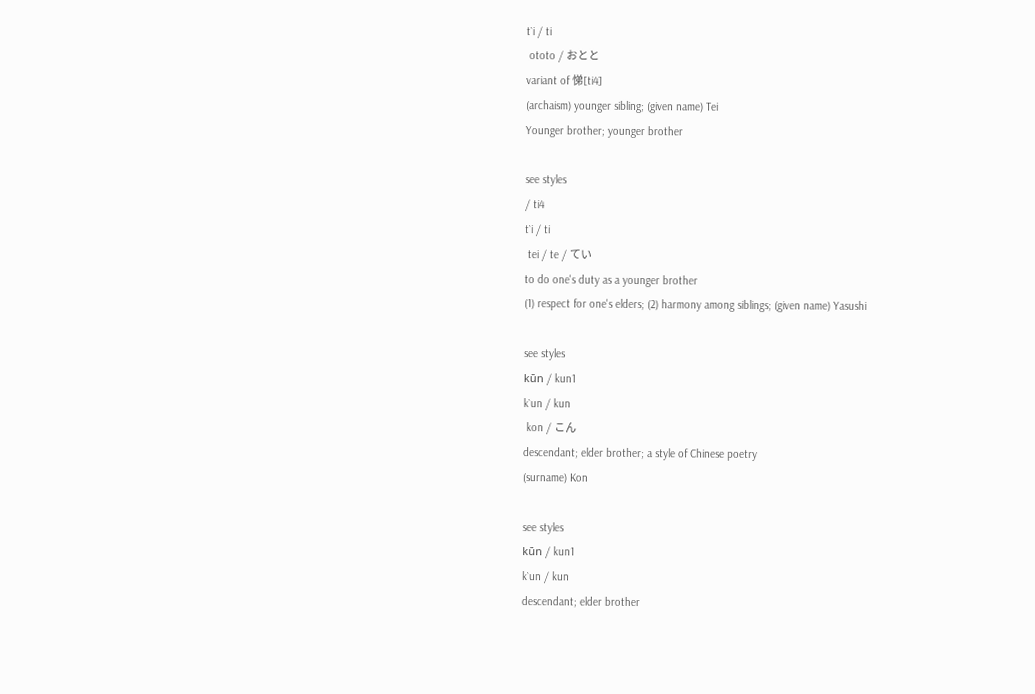t`i / ti
 ototo / おとと
variant of 悌[ti4]
(archaism) younger sibling; (given name) Tei
Younger brother; younger brother

see styles
/ ti4
t`i / ti
 tei / te / てい
to do one's duty as a younger brother
(1) respect for one's elders; (2) harmony among siblings; (given name) Yasushi

see styles
kūn / kun1
k`un / kun
 kon / こん
descendant; elder brother; a style of Chinese poetry
(surname) Kon

see styles
kūn / kun1
k`un / kun
descendant; elder brother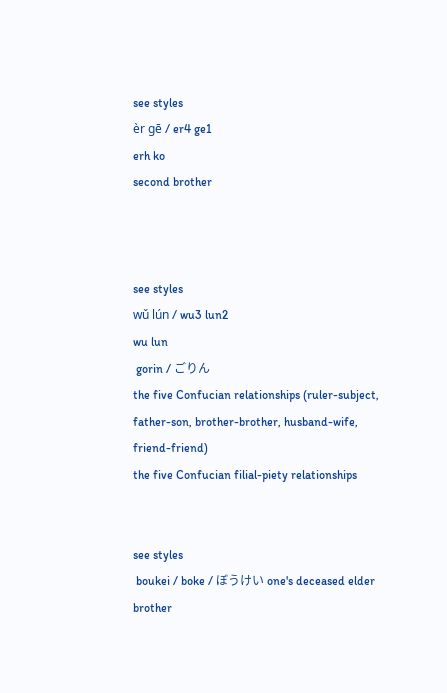see styles
èr gē / er4 ge1
erh ko
second brother



see styles
wǔ lún / wu3 lun2
wu lun
 gorin / ごりん
the five Confucian relationships (ruler-subject, father-son, brother-brother, husband-wife, friend-friend)
the five Confucian filial-piety relationships


see styles
 boukei / boke / ぼうけい one's deceased elder brother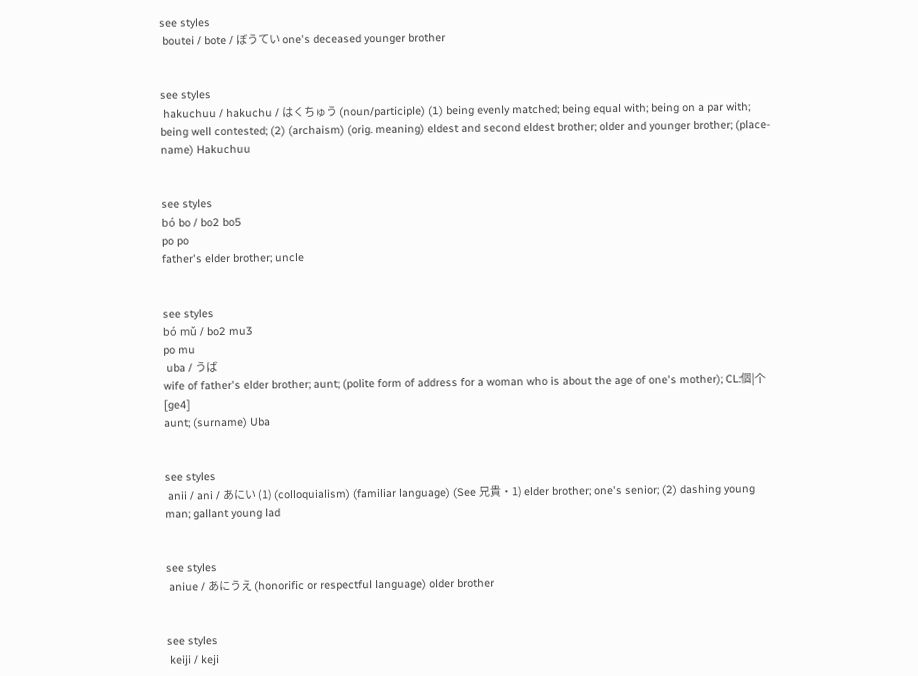see styles
 boutei / bote / ぼうてい one's deceased younger brother


see styles
 hakuchuu / hakuchu / はくちゅう (noun/participle) (1) being evenly matched; being equal with; being on a par with; being well contested; (2) (archaism) (orig. meaning) eldest and second eldest brother; older and younger brother; (place-name) Hakuchuu


see styles
bó bo / bo2 bo5
po po
father's elder brother; uncle


see styles
bó mǔ / bo2 mu3
po mu
 uba / うば
wife of father's elder brother; aunt; (polite form of address for a woman who is about the age of one's mother); CL:個|个[ge4]
aunt; (surname) Uba


see styles
 anii / ani / あにい (1) (colloquialism) (familiar language) (See 兄貴・1) elder brother; one's senior; (2) dashing young man; gallant young lad


see styles
 aniue / あにうえ (honorific or respectful language) older brother


see styles
 keiji / keji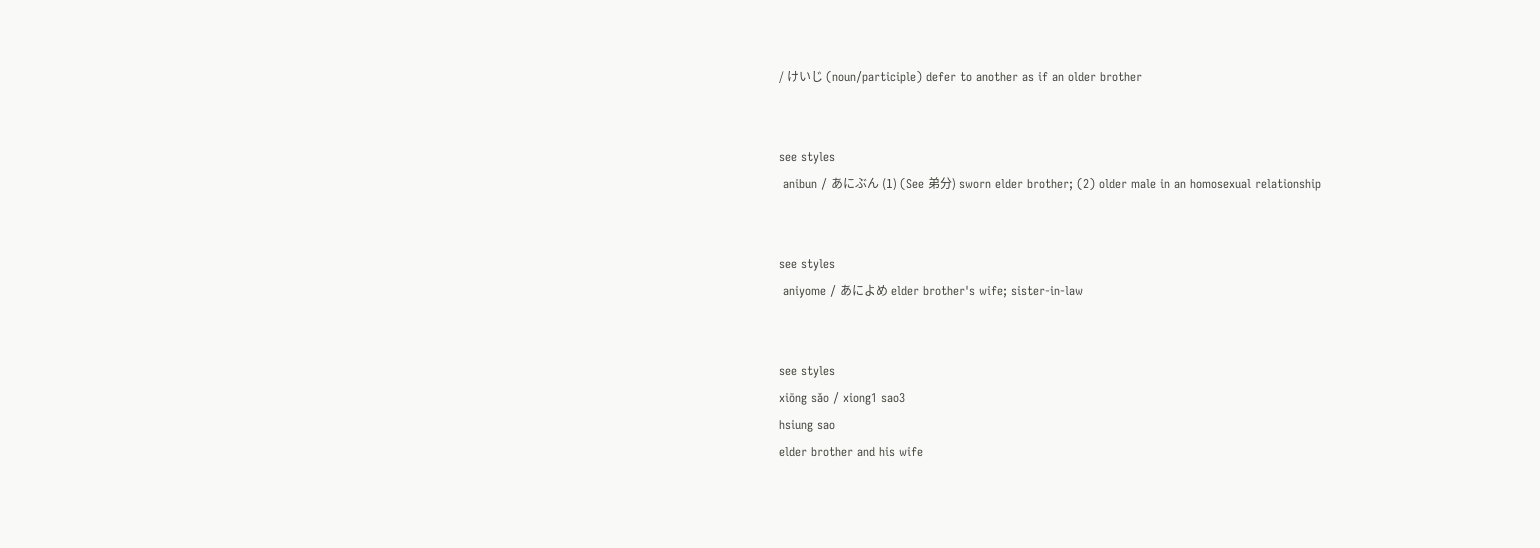/ けいじ (noun/participle) defer to another as if an older brother


see styles
 anibun / あにぶん (1) (See 弟分) sworn elder brother; (2) older male in an homosexual relationship


see styles
 aniyome / あによめ elder brother's wife; sister-in-law


see styles
xiōng sǎo / xiong1 sao3
hsiung sao
elder brother and his wife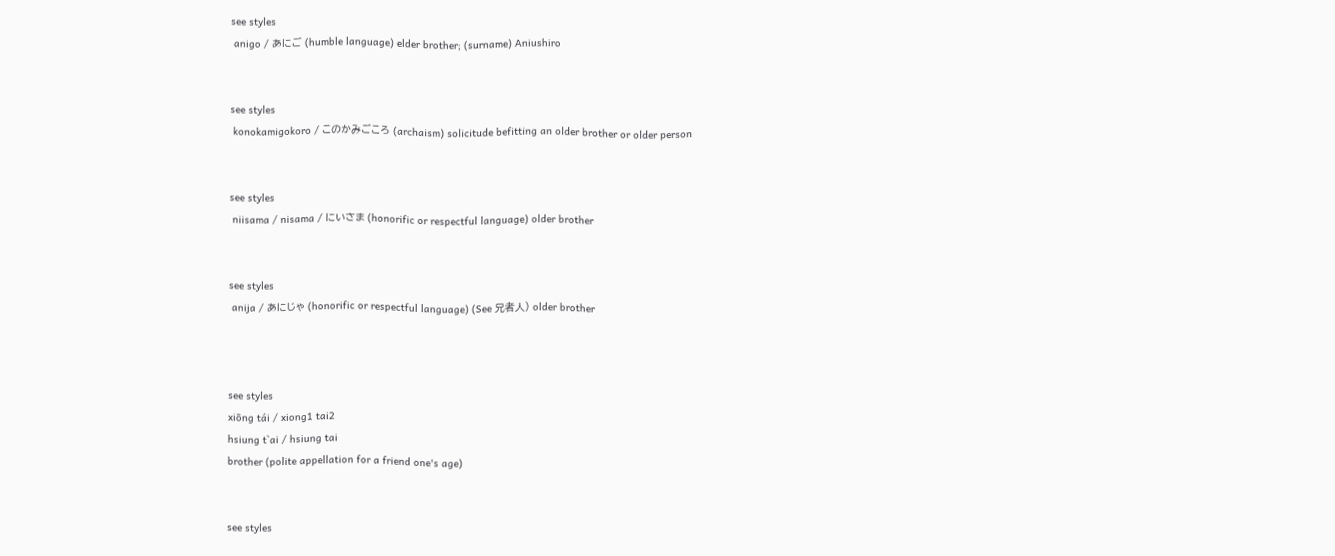see styles
 anigo / あにご (humble language) elder brother; (surname) Aniushiro


see styles
 konokamigokoro / このかみごころ (archaism) solicitude befitting an older brother or older person


see styles
 niisama / nisama / にいさま (honorific or respectful language) older brother


see styles
 anija / あにじゃ (honorific or respectful language) (See 兄者人) older brother



see styles
xiōng tái / xiong1 tai2
hsiung t`ai / hsiung tai
brother (polite appellation for a friend one's age)


see styles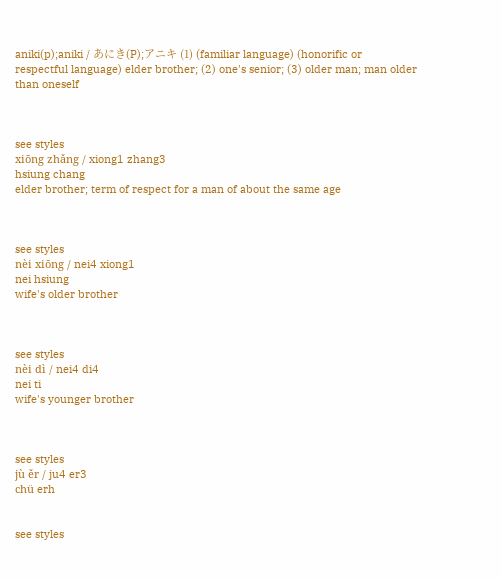aniki(p);aniki / あにき(P);アニキ (1) (familiar language) (honorific or respectful language) elder brother; (2) one's senior; (3) older man; man older than oneself



see styles
xiōng zhǎng / xiong1 zhang3
hsiung chang
elder brother; term of respect for a man of about the same age



see styles
nèi xiōng / nei4 xiong1
nei hsiung
wife's older brother



see styles
nèi dì / nei4 di4
nei ti
wife's younger brother



see styles
jù ěr / ju4 er3
chü erh


see styles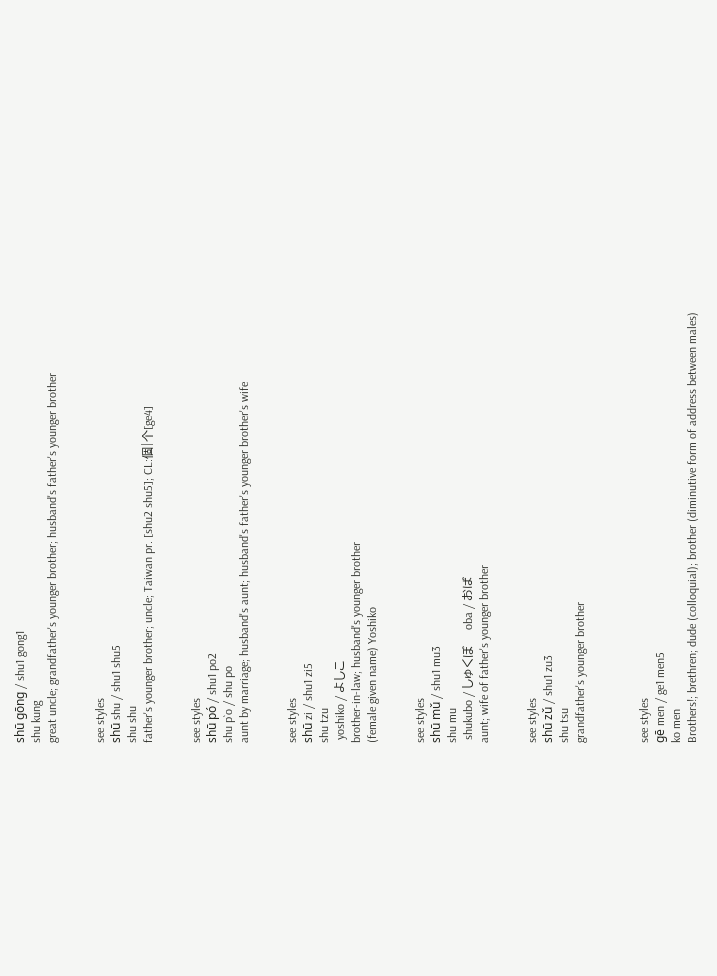shū gōng / shu1 gong1
shu kung
great uncle; grandfather's younger brother; husband's father's younger brother


see styles
shū shu / shu1 shu5
shu shu
father's younger brother; uncle; Taiwan pr. [shu2 shu5]; CL:個|个[ge4]


see styles
shū pó / shu1 po2
shu p`o / shu po
aunt by marriage; husband's aunt; husband's father's younger brother's wife


see styles
shū zi / shu1 zi5
shu tzu
 yoshiko / よしこ
brother-in-law; husband's younger brother
(female given name) Yoshiko


see styles
shū mǔ / shu1 mu3
shu mu
 shukubo / しゅくぼ    oba / おば
aunt; wife of father's younger brother


see styles
shū zǔ / shu1 zu3
shu tsu
grandfather's younger brother



see styles
gē men / ge1 men5
ko men
Brothers!; brethren; dude (colloquial); brother (diminutive form of address between males)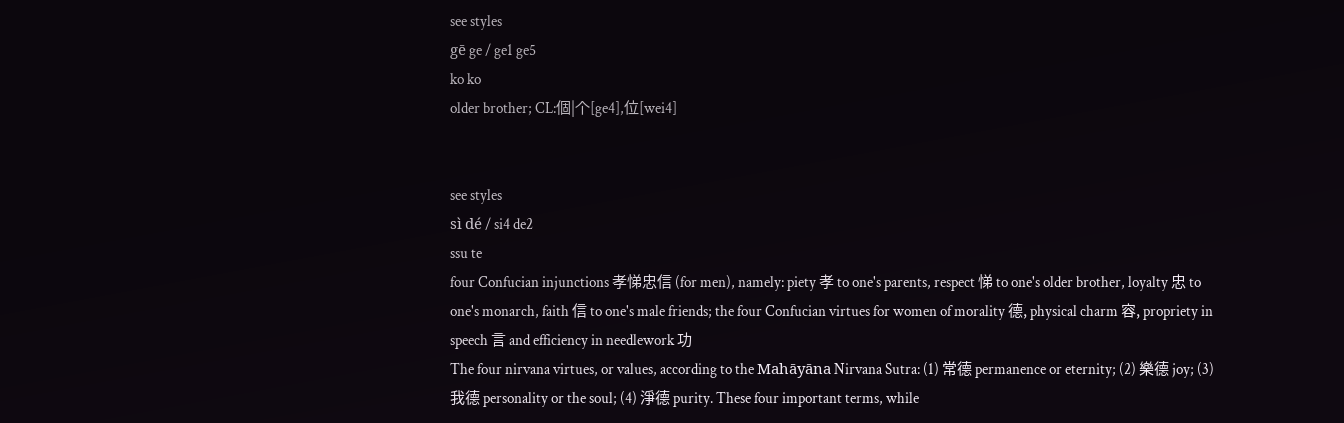see styles
gē ge / ge1 ge5
ko ko
older brother; CL:個|个[ge4],位[wei4]


see styles
sì dé / si4 de2
ssu te
four Confucian injunctions 孝悌忠信 (for men), namely: piety 孝 to one's parents, respect 悌 to one's older brother, loyalty 忠 to one's monarch, faith 信 to one's male friends; the four Confucian virtues for women of morality 德, physical charm 容, propriety in speech 言 and efficiency in needlework 功
The four nirvana virtues, or values, according to the Mahāyāna Nirvana Sutra: (1) 常德 permanence or eternity; (2) 樂德 joy; (3) 我德 personality or the soul; (4) 淨德 purity. These four important terms, while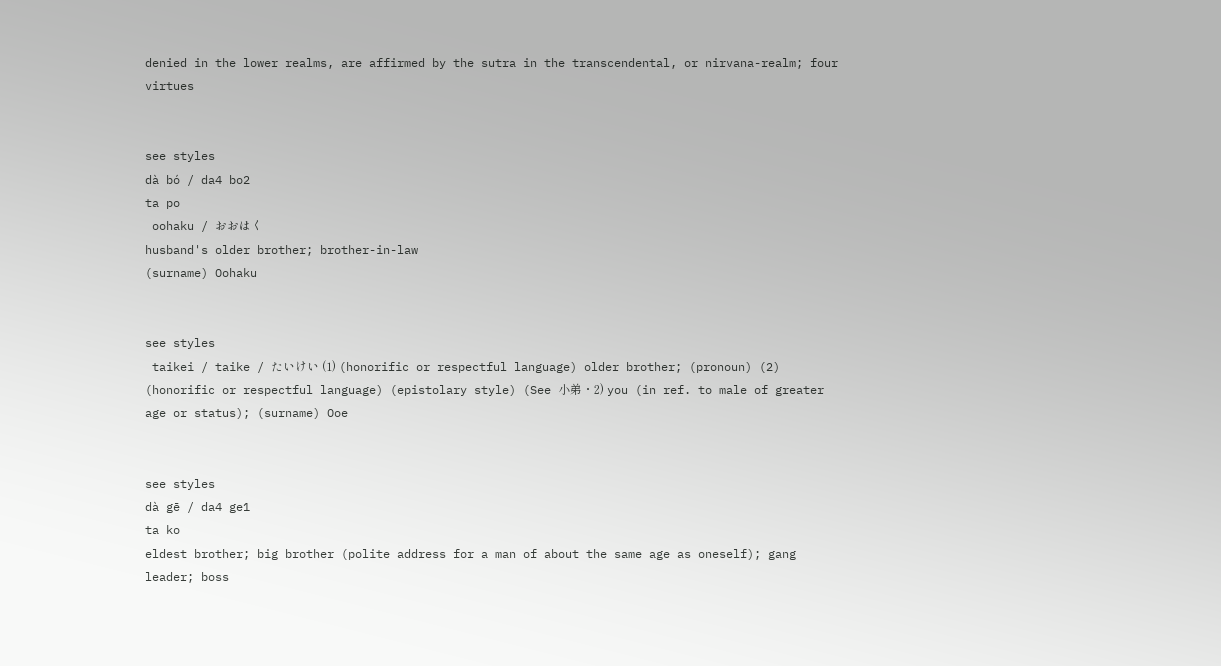denied in the lower realms, are affirmed by the sutra in the transcendental, or nirvana-realm; four virtues


see styles
dà bó / da4 bo2
ta po
 oohaku / おおはく
husband's older brother; brother-in-law
(surname) Oohaku


see styles
 taikei / taike / たいけい (1) (honorific or respectful language) older brother; (pronoun) (2) (honorific or respectful language) (epistolary style) (See 小弟・2) you (in ref. to male of greater age or status); (surname) Ooe


see styles
dà gē / da4 ge1
ta ko
eldest brother; big brother (polite address for a man of about the same age as oneself); gang leader; boss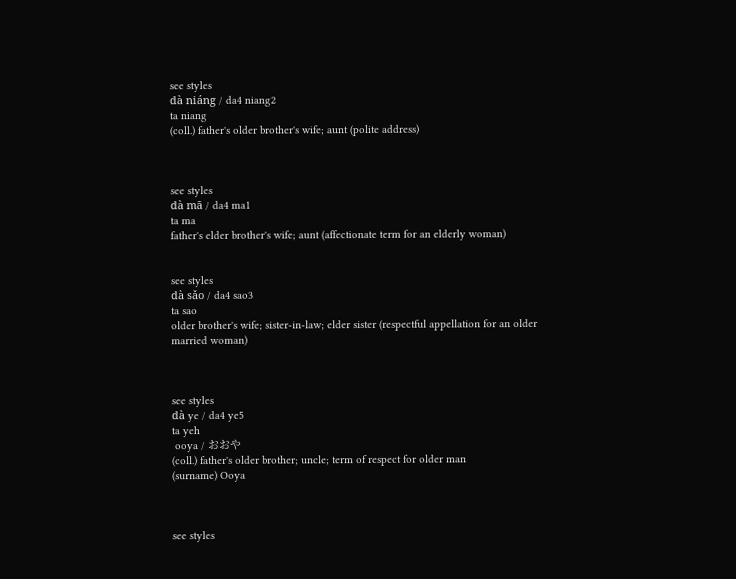see styles
dà niáng / da4 niang2
ta niang
(coll.) father's older brother's wife; aunt (polite address)



see styles
dà mā / da4 ma1
ta ma
father's elder brother's wife; aunt (affectionate term for an elderly woman)


see styles
dà sǎo / da4 sao3
ta sao
older brother's wife; sister-in-law; elder sister (respectful appellation for an older married woman)



see styles
dà ye / da4 ye5
ta yeh
 ooya / おおや
(coll.) father's older brother; uncle; term of respect for older man
(surname) Ooya



see styles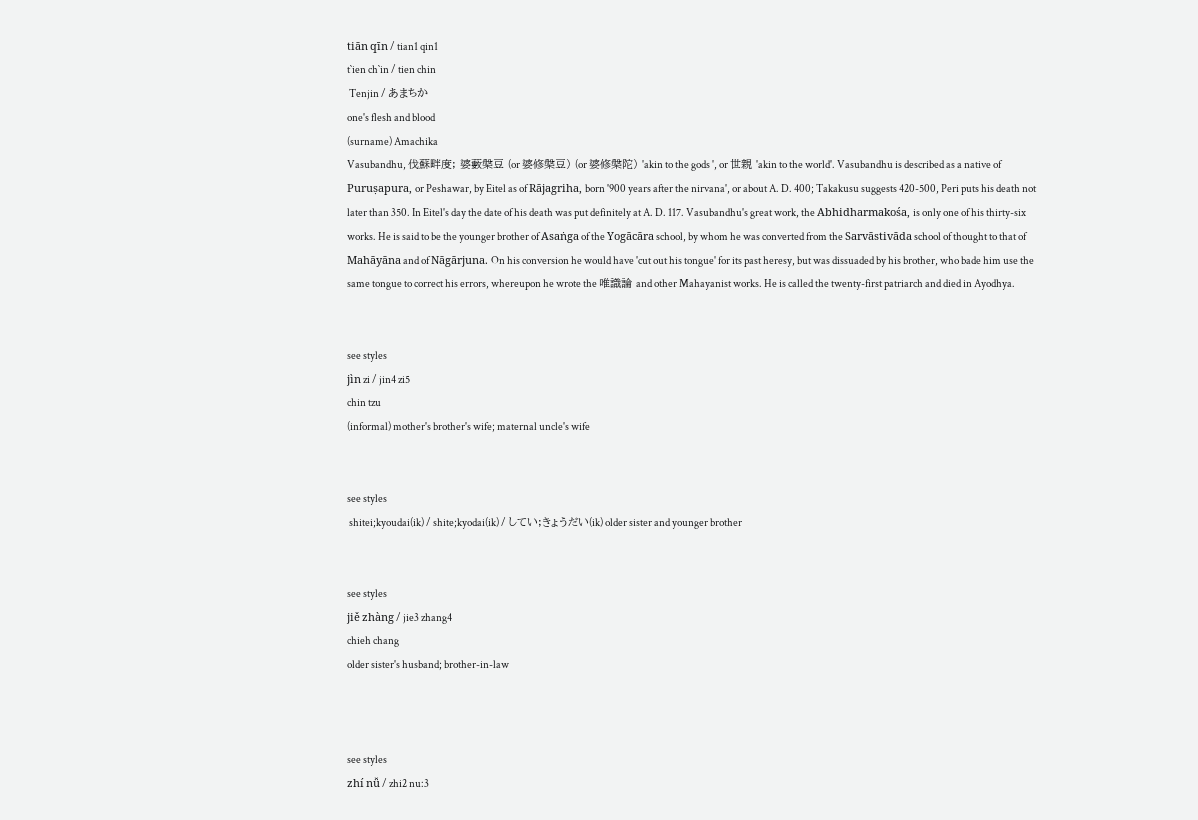tiān qīn / tian1 qin1
t`ien ch`in / tien chin
 Tenjin / あまちか
one's flesh and blood
(surname) Amachika
Vasubandhu, 伐蘇畔度; 婆藪槃豆 (or 婆修槃豆) (or 婆修槃陀) 'akin to the gods ', or 世親 'akin to the world'. Vasubandhu is described as a native of Puruṣapura, or Peshawar, by Eitel as of Rājagriha, born '900 years after the nirvana', or about A. D. 400; Takakusu suggests 420-500, Peri puts his death not later than 350. In Eitel's day the date of his death was put definitely at A. D. 117. Vasubandhu's great work, the Abhidharmakośa, is only one of his thirty-six works. He is said to be the younger brother of Asaṅga of the Yogācāra school, by whom he was converted from the Sarvāstivāda school of thought to that of Mahāyāna and of Nāgārjuna. On his conversion he would have 'cut out his tongue' for its past heresy, but was dissuaded by his brother, who bade him use the same tongue to correct his errors, whereupon he wrote the 唯識論 and other Mahayanist works. He is called the twenty-first patriarch and died in Ayodhya.


see styles
jìn zi / jin4 zi5
chin tzu
(informal) mother's brother's wife; maternal uncle's wife


see styles
 shitei;kyoudai(ik) / shite;kyodai(ik) / してい;きょうだい(ik) older sister and younger brother


see styles
jiě zhàng / jie3 zhang4
chieh chang
older sister's husband; brother-in-law



see styles
zhí nǚ / zhi2 nu:3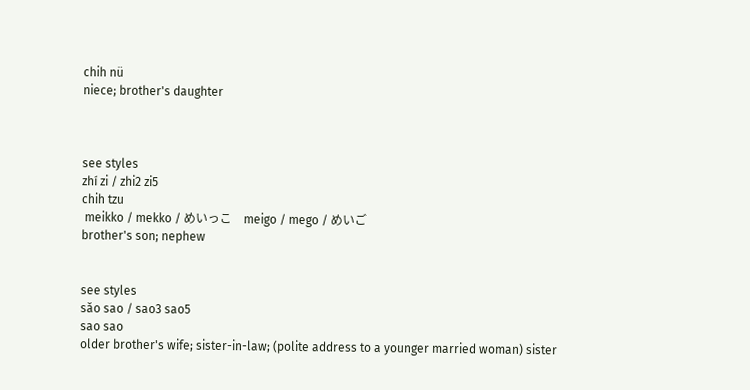chih nü
niece; brother's daughter



see styles
zhí zi / zhi2 zi5
chih tzu
 meikko / mekko / めいっこ    meigo / mego / めいご
brother's son; nephew


see styles
sǎo sao / sao3 sao5
sao sao
older brother's wife; sister-in-law; (polite address to a younger married woman) sister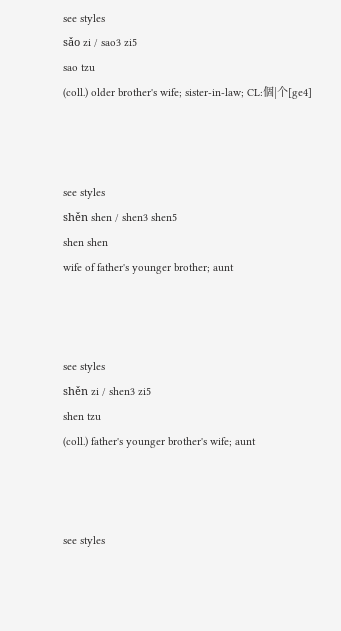see styles
sǎo zi / sao3 zi5
sao tzu
(coll.) older brother's wife; sister-in-law; CL:個|个[ge4]



see styles
shěn shen / shen3 shen5
shen shen
wife of father's younger brother; aunt



see styles
shěn zi / shen3 zi5
shen tzu
(coll.) father's younger brother's wife; aunt



see styles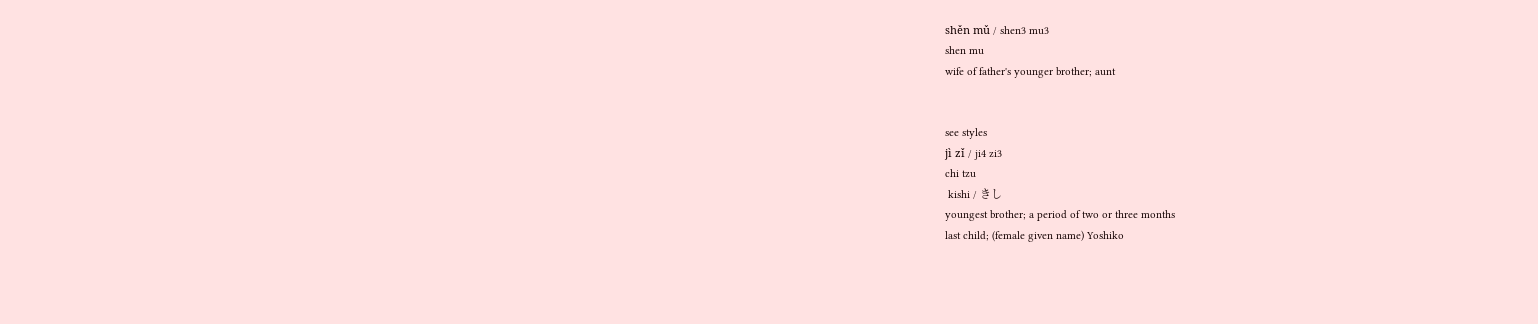shěn mǔ / shen3 mu3
shen mu
wife of father's younger brother; aunt


see styles
jì zǐ / ji4 zi3
chi tzu
 kishi / きし
youngest brother; a period of two or three months
last child; (female given name) Yoshiko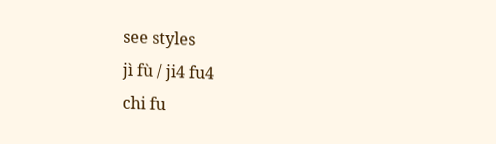see styles
jì fù / ji4 fu4
chi fu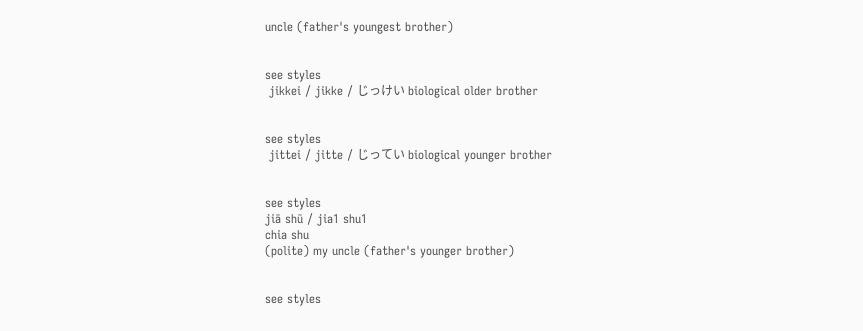uncle (father's youngest brother)


see styles
 jikkei / jikke / じっけい biological older brother


see styles
 jittei / jitte / じってい biological younger brother


see styles
jiā shū / jia1 shu1
chia shu
(polite) my uncle (father's younger brother)


see styles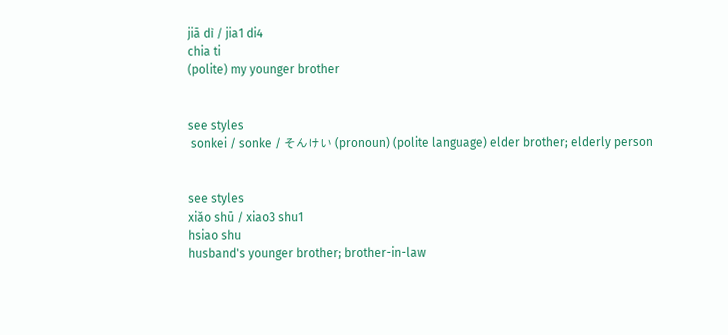jiā dì / jia1 di4
chia ti
(polite) my younger brother


see styles
 sonkei / sonke / そんけい (pronoun) (polite language) elder brother; elderly person


see styles
xiǎo shū / xiao3 shu1
hsiao shu
husband's younger brother; brother-in-law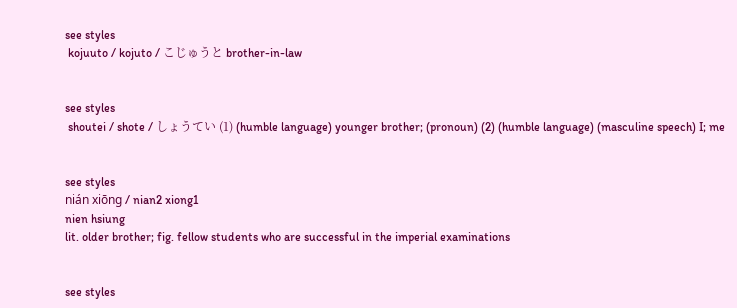see styles
 kojuuto / kojuto / こじゅうと brother-in-law


see styles
 shoutei / shote / しょうてい (1) (humble language) younger brother; (pronoun) (2) (humble language) (masculine speech) I; me


see styles
nián xiōng / nian2 xiong1
nien hsiung
lit. older brother; fig. fellow students who are successful in the imperial examinations


see styles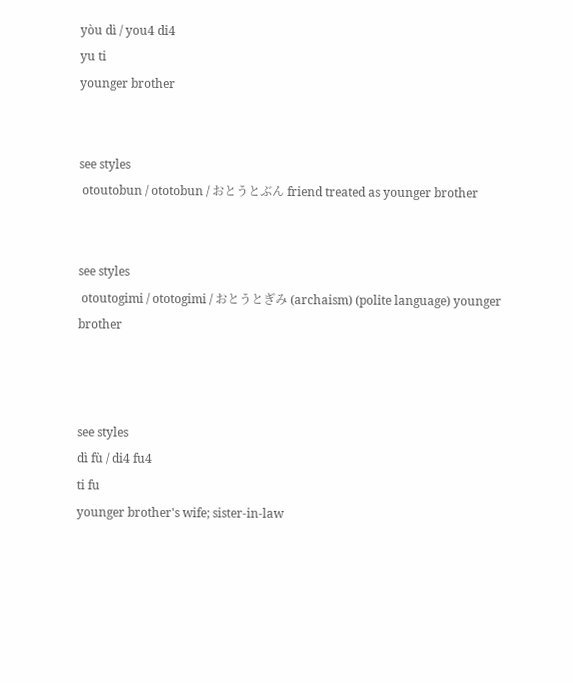yòu dì / you4 di4
yu ti
younger brother


see styles
 otoutobun / ototobun / おとうとぶん friend treated as younger brother


see styles
 otoutogimi / ototogimi / おとうとぎみ (archaism) (polite language) younger brother



see styles
dì fù / di4 fu4
ti fu
younger brother's wife; sister-in-law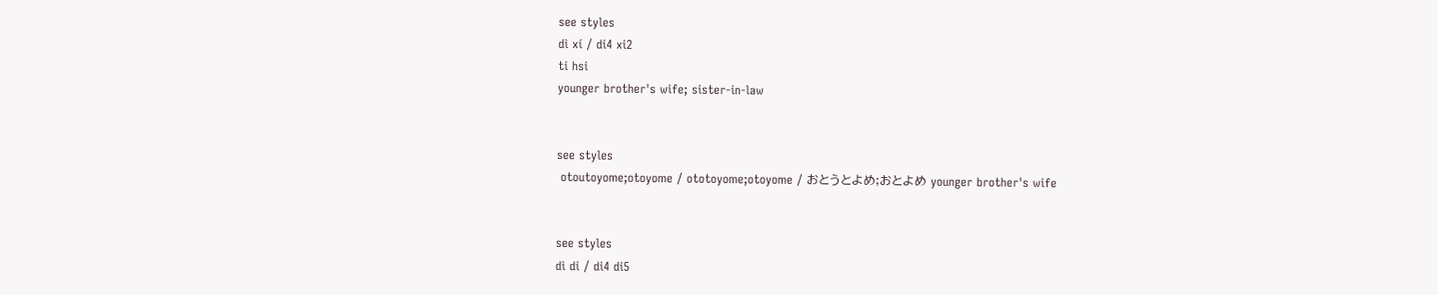see styles
dì xí / di4 xi2
ti hsi
younger brother's wife; sister-in-law


see styles
 otoutoyome;otoyome / ototoyome;otoyome / おとうとよめ;おとよめ younger brother's wife


see styles
dì di / di4 di5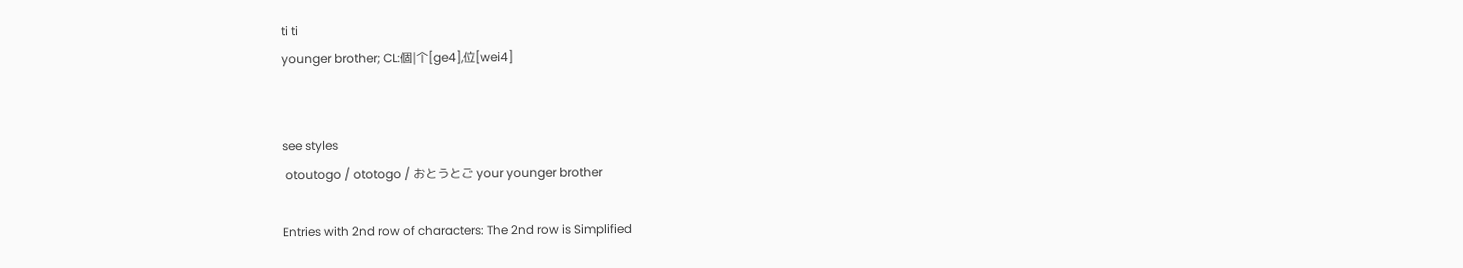ti ti
younger brother; CL:個|个[ge4],位[wei4]


see styles
 otoutogo / ototogo / おとうとご your younger brother

Entries with 2nd row of characters: The 2nd row is Simplified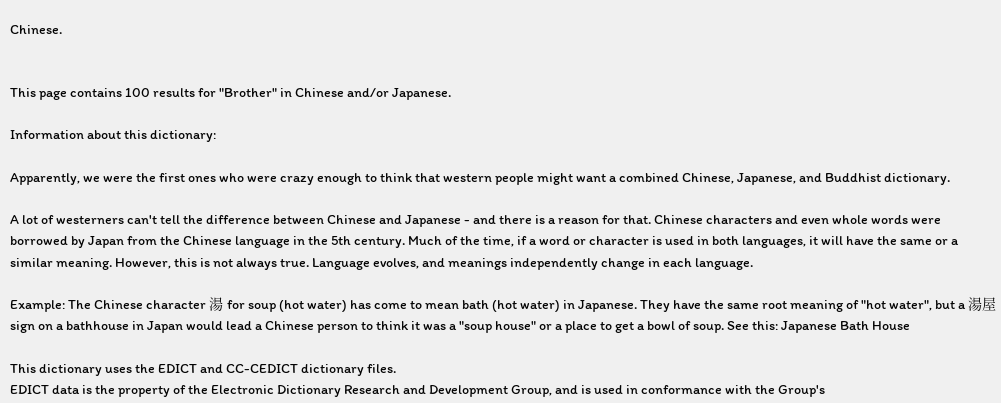Chinese.


This page contains 100 results for "Brother" in Chinese and/or Japanese.

Information about this dictionary:

Apparently, we were the first ones who were crazy enough to think that western people might want a combined Chinese, Japanese, and Buddhist dictionary.

A lot of westerners can't tell the difference between Chinese and Japanese - and there is a reason for that. Chinese characters and even whole words were borrowed by Japan from the Chinese language in the 5th century. Much of the time, if a word or character is used in both languages, it will have the same or a similar meaning. However, this is not always true. Language evolves, and meanings independently change in each language.

Example: The Chinese character 湯 for soup (hot water) has come to mean bath (hot water) in Japanese. They have the same root meaning of "hot water", but a 湯屋 sign on a bathhouse in Japan would lead a Chinese person to think it was a "soup house" or a place to get a bowl of soup. See this: Japanese Bath House

This dictionary uses the EDICT and CC-CEDICT dictionary files.
EDICT data is the property of the Electronic Dictionary Research and Development Group, and is used in conformance with the Group's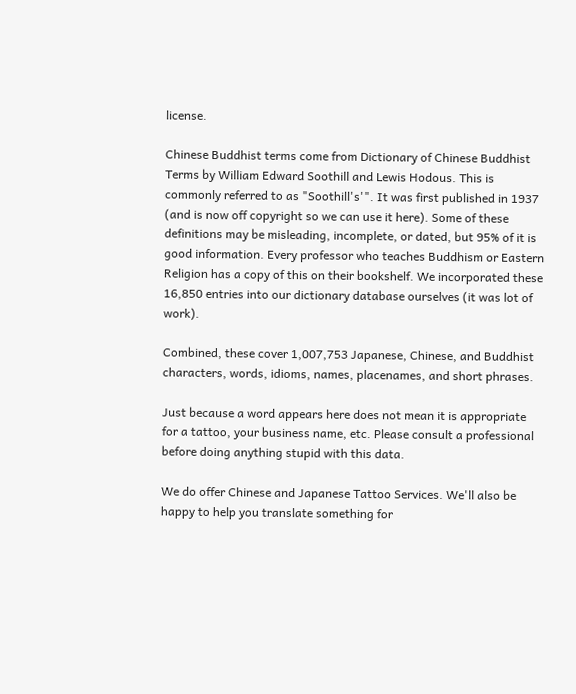license.

Chinese Buddhist terms come from Dictionary of Chinese Buddhist Terms by William Edward Soothill and Lewis Hodous. This is commonly referred to as "Soothill's'". It was first published in 1937 (and is now off copyright so we can use it here). Some of these definitions may be misleading, incomplete, or dated, but 95% of it is good information. Every professor who teaches Buddhism or Eastern Religion has a copy of this on their bookshelf. We incorporated these 16,850 entries into our dictionary database ourselves (it was lot of work).

Combined, these cover 1,007,753 Japanese, Chinese, and Buddhist characters, words, idioms, names, placenames, and short phrases.

Just because a word appears here does not mean it is appropriate for a tattoo, your business name, etc. Please consult a professional before doing anything stupid with this data.

We do offer Chinese and Japanese Tattoo Services. We'll also be happy to help you translate something for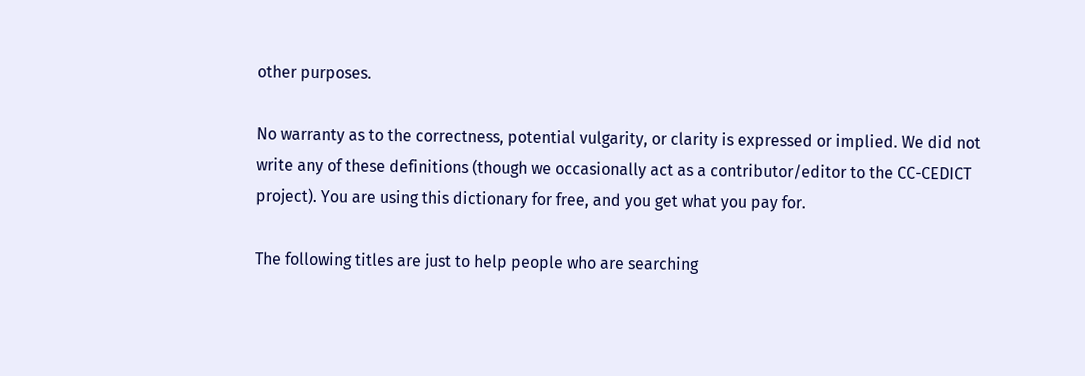other purposes.

No warranty as to the correctness, potential vulgarity, or clarity is expressed or implied. We did not write any of these definitions (though we occasionally act as a contributor/editor to the CC-CEDICT project). You are using this dictionary for free, and you get what you pay for.

The following titles are just to help people who are searching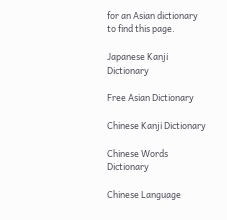for an Asian dictionary to find this page.

Japanese Kanji Dictionary

Free Asian Dictionary

Chinese Kanji Dictionary

Chinese Words Dictionary

Chinese Language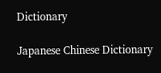Dictionary

Japanese Chinese Dictionary